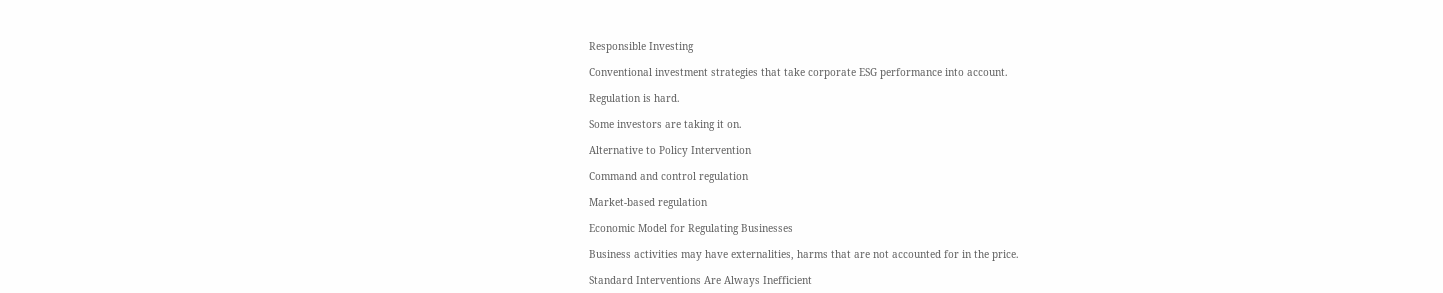Responsible Investing

Conventional investment strategies that take corporate ESG performance into account.

Regulation is hard.

Some investors are taking it on.

Alternative to Policy Intervention

Command and control regulation

Market-based regulation

Economic Model for Regulating Businesses

Business activities may have externalities, harms that are not accounted for in the price.

Standard Interventions Are Always Inefficient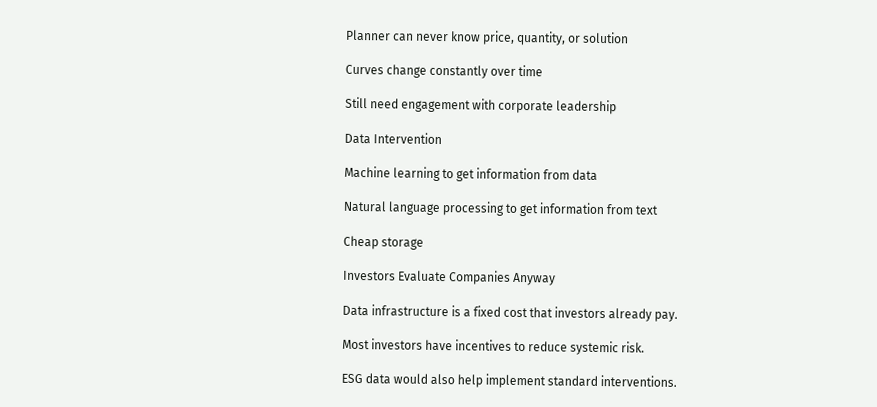Planner can never know price, quantity, or solution

Curves change constantly over time

Still need engagement with corporate leadership

Data Intervention

Machine learning to get information from data

Natural language processing to get information from text

Cheap storage

Investors Evaluate Companies Anyway

Data infrastructure is a fixed cost that investors already pay.

Most investors have incentives to reduce systemic risk.

ESG data would also help implement standard interventions.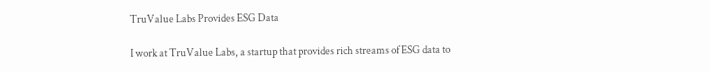TruValue Labs Provides ESG Data

I work at TruValue Labs, a startup that provides rich streams of ESG data to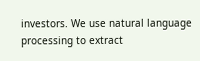investors. We use natural language processing to extract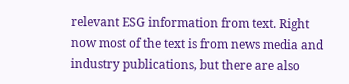relevant ESG information from text. Right now most of the text is from news media and industry publications, but there are also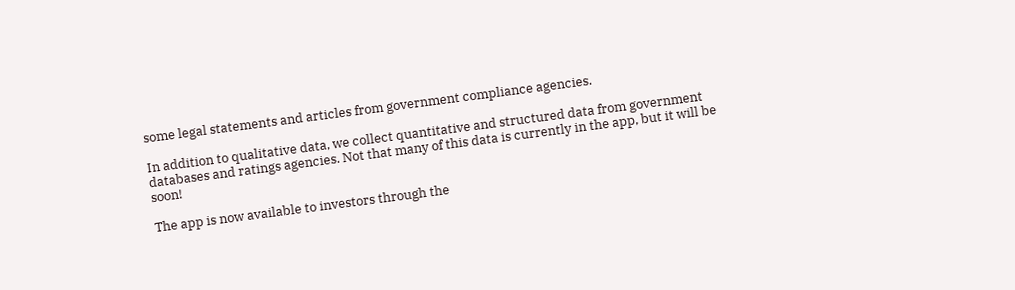some legal statements and articles from government compliance agencies.

In addition to qualitative data, we collect quantitative and structured data from government databases and ratings agencies. Not that many of this data is currently in the app, but it will be soon!

The app is now available to investors through the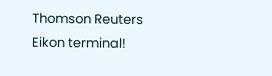Thomson Reuters Eikon terminal!